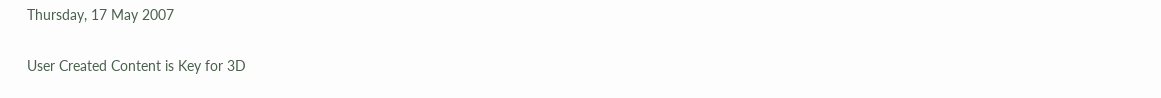Thursday, 17 May 2007

User Created Content is Key for 3D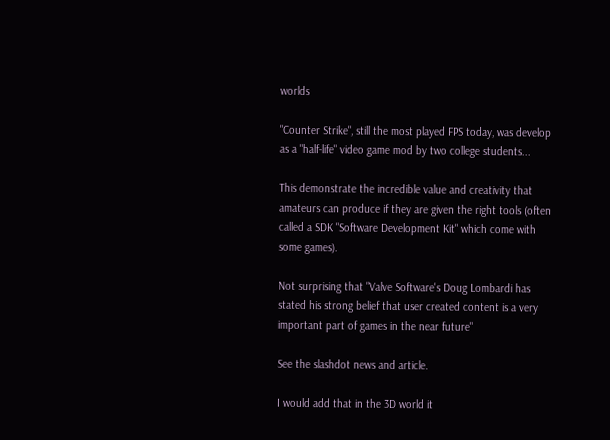worlds

"Counter Strike", still the most played FPS today, was develop as a "half-life" video game mod by two college students...

This demonstrate the incredible value and creativity that amateurs can produce if they are given the right tools (often called a SDK "Software Development Kit" which come with some games).

Not surprising that "Valve Software's Doug Lombardi has stated his strong belief that user created content is a very important part of games in the near future"

See the slashdot news and article.

I would add that in the 3D world it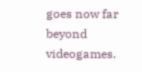goes now far beyond videogames.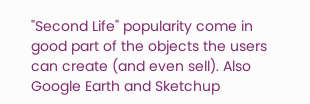"Second Life" popularity come in good part of the objects the users can create (and even sell). Also Google Earth and Sketchup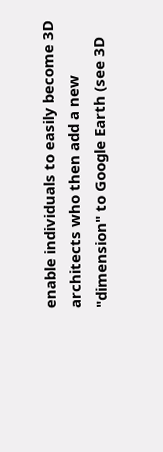enable individuals to easily become 3D architects who then add a new "dimension" to Google Earth (see 3D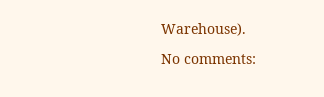Warehouse).

No comments: